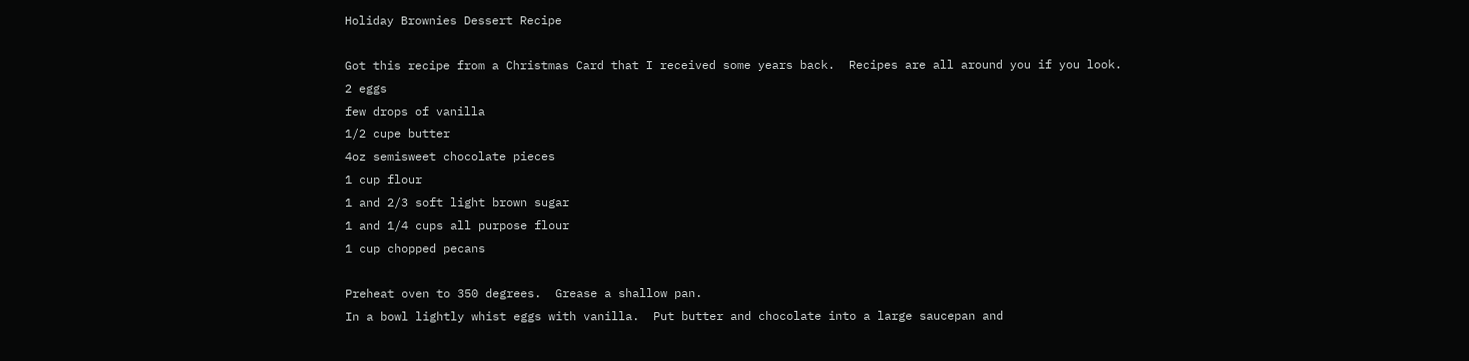Holiday Brownies Dessert Recipe

Got this recipe from a Christmas Card that I received some years back.  Recipes are all around you if you look.
2 eggs
few drops of vanilla
1/2 cupe butter
4oz semisweet chocolate pieces
1 cup flour
1 and 2/3 soft light brown sugar
1 and 1/4 cups all purpose flour
1 cup chopped pecans

Preheat oven to 350 degrees.  Grease a shallow pan.
In a bowl lightly whist eggs with vanilla.  Put butter and chocolate into a large saucepan and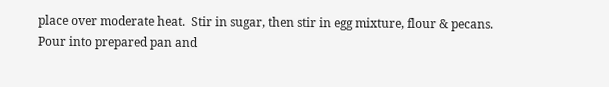place over moderate heat.  Stir in sugar, then stir in egg mixture, flour & pecans.
Pour into prepared pan and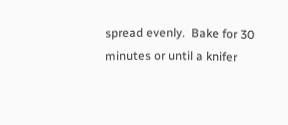spread evenly.  Bake for 30 minutes or until a knifer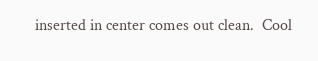inserted in center comes out clean.  Cool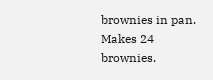brownies in pan.  Makes 24 brownies.